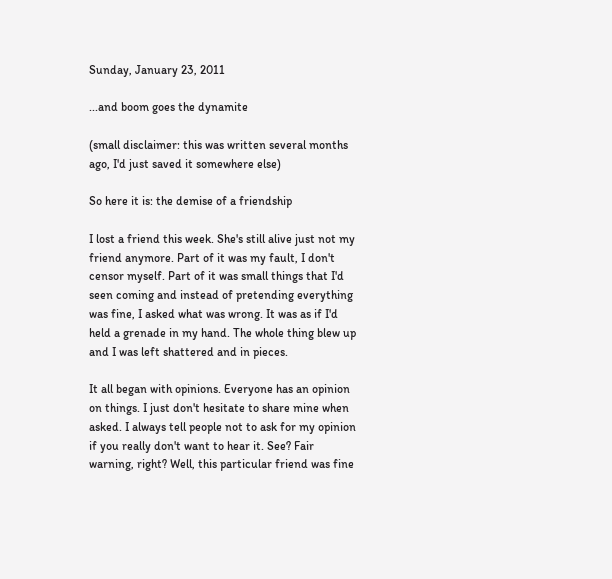Sunday, January 23, 2011

...and boom goes the dynamite

(small disclaimer: this was written several months ago, I'd just saved it somewhere else)

So here it is: the demise of a friendship

I lost a friend this week. She's still alive just not my friend anymore. Part of it was my fault, I don't censor myself. Part of it was small things that I'd seen coming and instead of pretending everything was fine, I asked what was wrong. It was as if I'd held a grenade in my hand. The whole thing blew up and I was left shattered and in pieces.

It all began with opinions. Everyone has an opinion on things. I just don't hesitate to share mine when asked. I always tell people not to ask for my opinion if you really don't want to hear it. See? Fair warning, right? Well, this particular friend was fine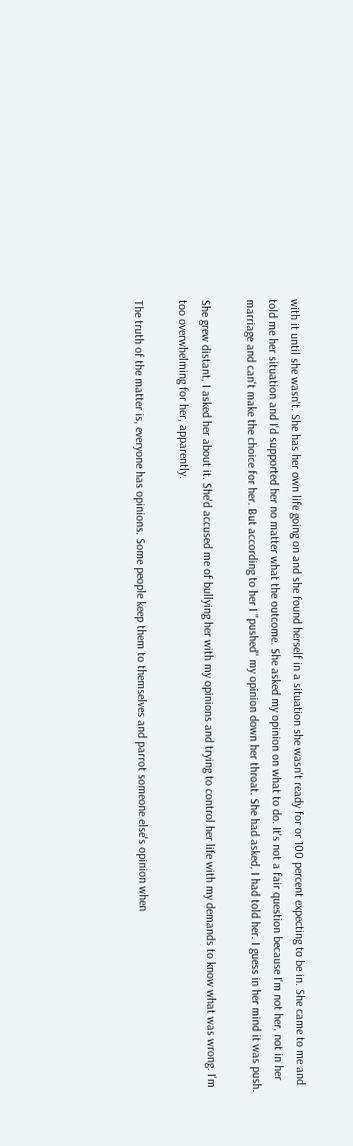with it until she wasn't. She has her own life going on and she found herself in a situation she wasn't ready for or 100 percent expecting to be in. She came to me and told me her situation and I'd supported her no matter what the outcome. She asked my opinion on what to do. It's not a fair question because I'm not her, not in her marriage and can't make the choice for her. But according to her I "pushed" my opinion down her throat. She had asked, I had told her. I guess in her mind it was push.

She grew distant, I asked her about it. She'd accused me of bullying her with my opinions and trying to control her life with my demands to know what was wrong. I'm too overwhelming for her, apparently.

The truth of the matter is, everyone has opinions. Some people keep them to themselves and parrot someone else's opinion when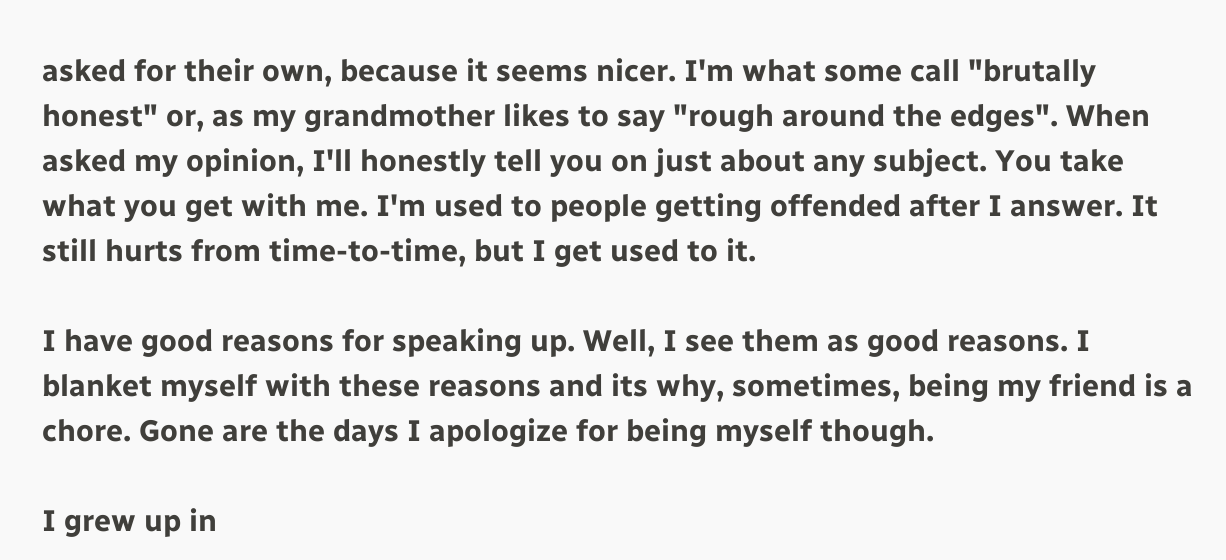asked for their own, because it seems nicer. I'm what some call "brutally honest" or, as my grandmother likes to say "rough around the edges". When asked my opinion, I'll honestly tell you on just about any subject. You take what you get with me. I'm used to people getting offended after I answer. It still hurts from time-to-time, but I get used to it.

I have good reasons for speaking up. Well, I see them as good reasons. I blanket myself with these reasons and its why, sometimes, being my friend is a chore. Gone are the days I apologize for being myself though.

I grew up in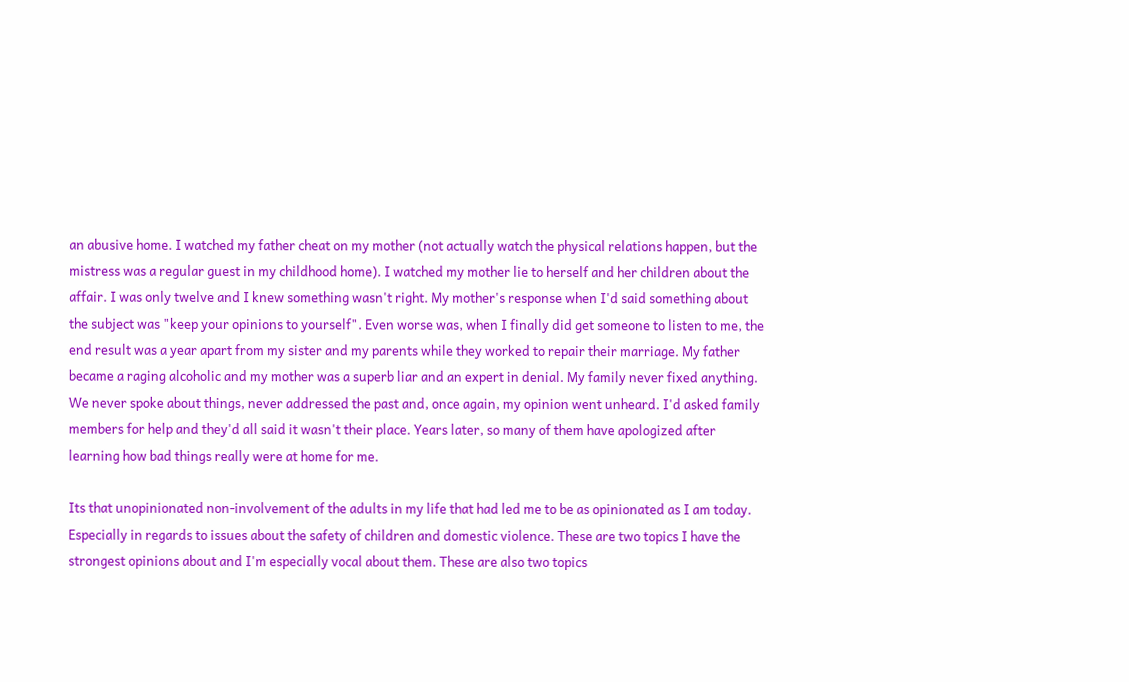an abusive home. I watched my father cheat on my mother (not actually watch the physical relations happen, but the mistress was a regular guest in my childhood home). I watched my mother lie to herself and her children about the affair. I was only twelve and I knew something wasn't right. My mother's response when I'd said something about the subject was "keep your opinions to yourself". Even worse was, when I finally did get someone to listen to me, the end result was a year apart from my sister and my parents while they worked to repair their marriage. My father became a raging alcoholic and my mother was a superb liar and an expert in denial. My family never fixed anything. We never spoke about things, never addressed the past and, once again, my opinion went unheard. I'd asked family members for help and they'd all said it wasn't their place. Years later, so many of them have apologized after learning how bad things really were at home for me.

Its that unopinionated non-involvement of the adults in my life that had led me to be as opinionated as I am today. Especially in regards to issues about the safety of children and domestic violence. These are two topics I have the strongest opinions about and I'm especially vocal about them. These are also two topics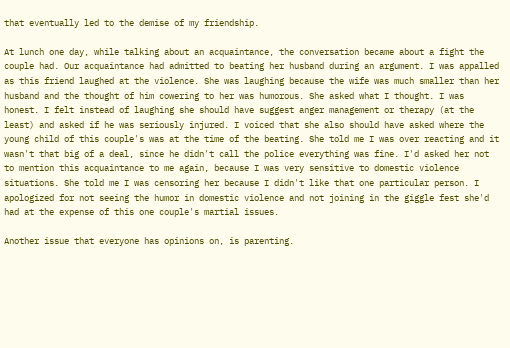that eventually led to the demise of my friendship.

At lunch one day, while talking about an acquaintance, the conversation became about a fight the couple had. Our acquaintance had admitted to beating her husband during an argument. I was appalled as this friend laughed at the violence. She was laughing because the wife was much smaller than her husband and the thought of him cowering to her was humorous. She asked what I thought. I was honest. I felt instead of laughing she should have suggest anger management or therapy (at the least) and asked if he was seriously injured. I voiced that she also should have asked where the young child of this couple's was at the time of the beating. She told me I was over reacting and it wasn't that big of a deal, since he didn't call the police everything was fine. I'd asked her not to mention this acquaintance to me again, because I was very sensitive to domestic violence situations. She told me I was censoring her because I didn't like that one particular person. I apologized for not seeing the humor in domestic violence and not joining in the giggle fest she'd had at the expense of this one couple's martial issues.

Another issue that everyone has opinions on, is parenting.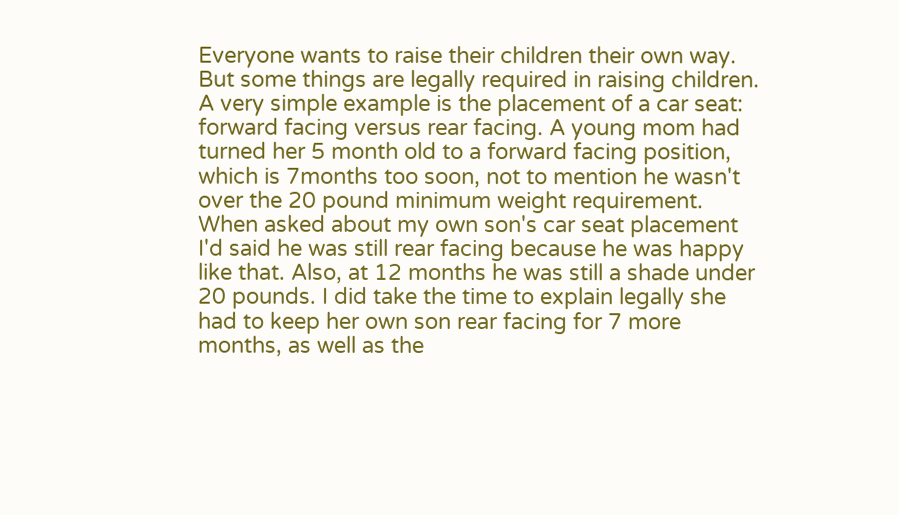Everyone wants to raise their children their own way. But some things are legally required in raising children. A very simple example is the placement of a car seat: forward facing versus rear facing. A young mom had turned her 5 month old to a forward facing position, which is 7months too soon, not to mention he wasn't over the 20 pound minimum weight requirement. When asked about my own son's car seat placement I'd said he was still rear facing because he was happy like that. Also, at 12 months he was still a shade under 20 pounds. I did take the time to explain legally she had to keep her own son rear facing for 7 more months, as well as the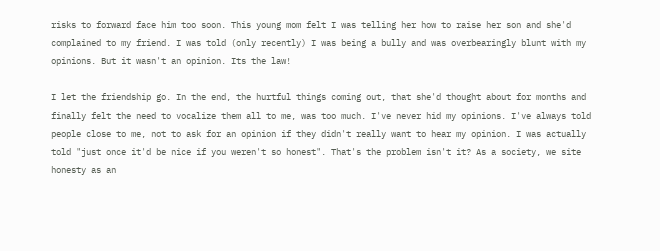risks to forward face him too soon. This young mom felt I was telling her how to raise her son and she'd complained to my friend. I was told (only recently) I was being a bully and was overbearingly blunt with my opinions. But it wasn't an opinion. Its the law!

I let the friendship go. In the end, the hurtful things coming out, that she'd thought about for months and finally felt the need to vocalize them all to me, was too much. I've never hid my opinions. I've always told people close to me, not to ask for an opinion if they didn't really want to hear my opinion. I was actually told "just once it'd be nice if you weren't so honest". That's the problem isn't it? As a society, we site honesty as an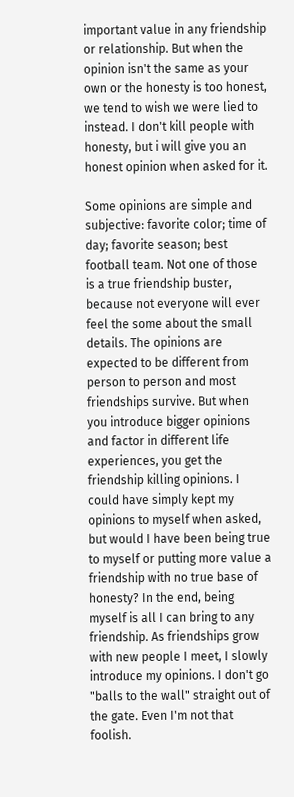important value in any friendship or relationship. But when the opinion isn't the same as your own or the honesty is too honest, we tend to wish we were lied to instead. I don't kill people with honesty, but i will give you an honest opinion when asked for it.

Some opinions are simple and subjective: favorite color; time of day; favorite season; best football team. Not one of those is a true friendship buster, because not everyone will ever feel the some about the small details. The opinions are expected to be different from person to person and most friendships survive. But when you introduce bigger opinions and factor in different life experiences, you get the friendship killing opinions. I could have simply kept my opinions to myself when asked, but would I have been being true to myself or putting more value a friendship with no true base of honesty? In the end, being myself is all I can bring to any friendship. As friendships grow with new people I meet, I slowly introduce my opinions. I don't go "balls to the wall" straight out of the gate. Even I'm not that foolish.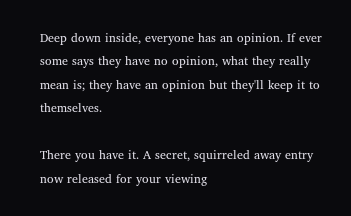Deep down inside, everyone has an opinion. If ever some says they have no opinion, what they really mean is; they have an opinion but they'll keep it to themselves.

There you have it. A secret, squirreled away entry now released for your viewing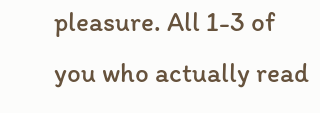pleasure. All 1-3 of you who actually read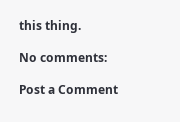this thing.

No comments:

Post a Comment